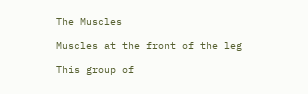The Muscles

Muscles at the front of the leg

This group of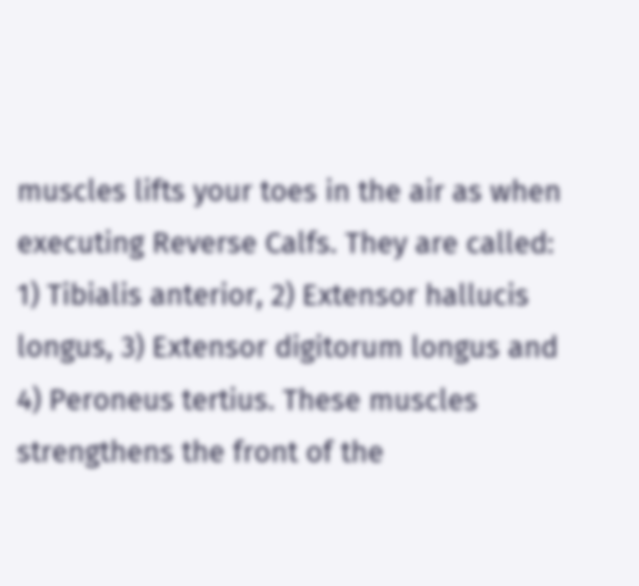muscles lifts your toes in the air as when executing Reverse Calfs. They are called: 1) Tibialis anterior, 2) Extensor hallucis longus, 3) Extensor digitorum longus and 4) Peroneus tertius. These muscles strengthens the front of the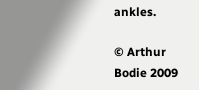ankles.

© Arthur Bodie 2009